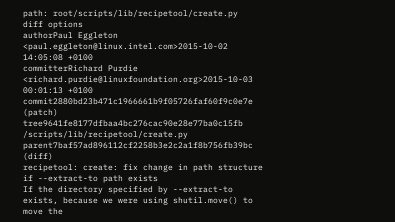path: root/scripts/lib/recipetool/create.py
diff options
authorPaul Eggleton <paul.eggleton@linux.intel.com>2015-10-02 14:05:08 +0100
committerRichard Purdie <richard.purdie@linuxfoundation.org>2015-10-03 00:01:13 +0100
commit2880bd23b471c1966661b9f05726faf60f9c0e7e (patch)
tree9641fe8177dfbaa4bc276cac90e28e77ba0c15fb /scripts/lib/recipetool/create.py
parent7baf57ad896112cf2258b3e2c2a1f8b756fb39bc (diff)
recipetool: create: fix change in path structure if --extract-to path exists
If the directory specified by --extract-to exists, because we were using shutil.move() to move the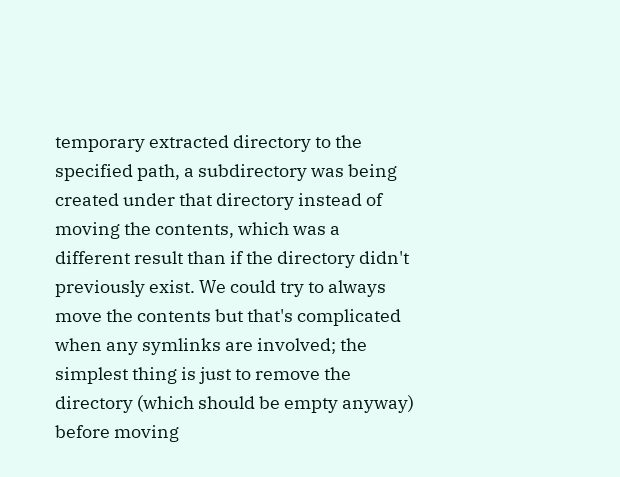temporary extracted directory to the specified path, a subdirectory was being created under that directory instead of moving the contents, which was a different result than if the directory didn't previously exist. We could try to always move the contents but that's complicated when any symlinks are involved; the simplest thing is just to remove the directory (which should be empty anyway) before moving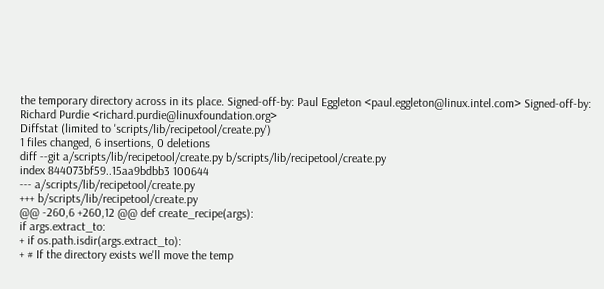the temporary directory across in its place. Signed-off-by: Paul Eggleton <paul.eggleton@linux.intel.com> Signed-off-by: Richard Purdie <richard.purdie@linuxfoundation.org>
Diffstat (limited to 'scripts/lib/recipetool/create.py')
1 files changed, 6 insertions, 0 deletions
diff --git a/scripts/lib/recipetool/create.py b/scripts/lib/recipetool/create.py
index 844073bf59..15aa9bdbb3 100644
--- a/scripts/lib/recipetool/create.py
+++ b/scripts/lib/recipetool/create.py
@@ -260,6 +260,12 @@ def create_recipe(args):
if args.extract_to:
+ if os.path.isdir(args.extract_to):
+ # If the directory exists we'll move the temp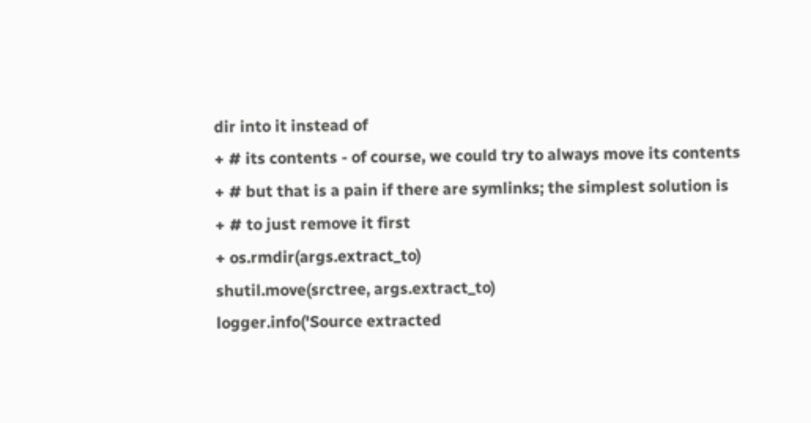dir into it instead of
+ # its contents - of course, we could try to always move its contents
+ # but that is a pain if there are symlinks; the simplest solution is
+ # to just remove it first
+ os.rmdir(args.extract_to)
shutil.move(srctree, args.extract_to)
logger.info('Source extracted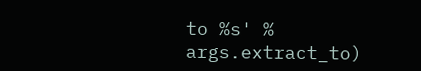to %s' % args.extract_to)